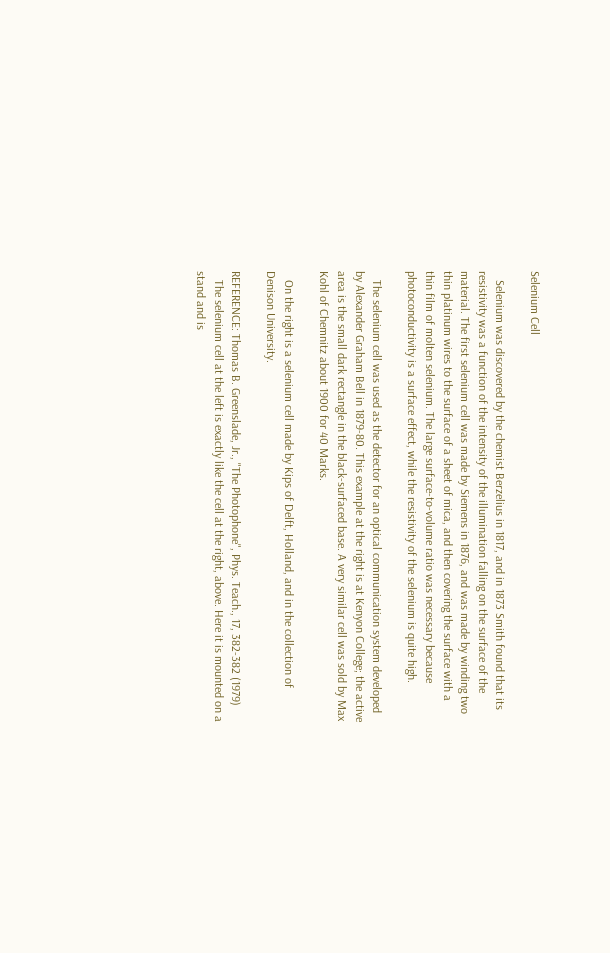Selenium Cell

   Selenium was discovered by the chemist Berzelius in 1817, and in 1873 Smith found that its resistivity was a function of the intensity of the illumination falling on the surface of the material. The first selenium cell was made by Siemens in 1876, and was made by winding two thin platinum wires to the surface of a sheet of mica, and then covering the surface with a thin film of molten selenium. The large surface-to-volume ratio was necessary because photoconductivity is a surface effect, while the resistivity of the selenium is quite high.

   The selenium cell was used as the detector for an optical communication system developed by Alexander Graham Bell in 1879-80. This example at the right is at Kenyon College; the active area is the small dark rectangle in the black-surfaced base. A very similar cell was sold by Max Kohl of Chemnitz about 1900 for 40 Marks.

   On the right is a selenium cell made by Kips of Delft, Holland, and in the collection of Denison University.

REFERENCE: Thomas B. Greenslade, Jr., "The Photophone", Phys. Teach., 17, 382-382 (1979)
   The selenium cell at the left is exactly like the cell at the right, above. Here it is mounted on a stand and is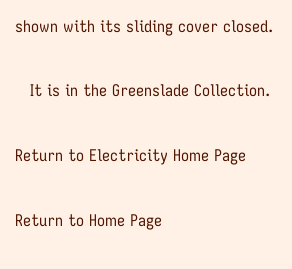shown with its sliding cover closed.

   It is in the Greenslade Collection.

Return to Electricity Home Page

Return to Home Page